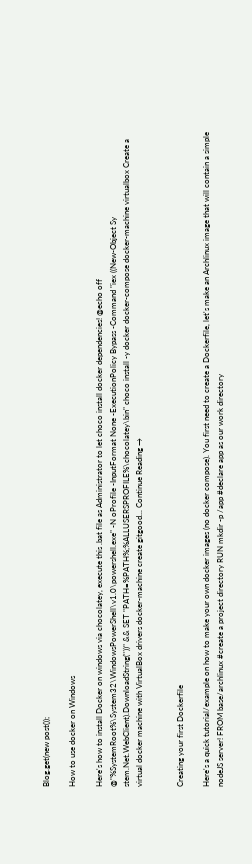Blog.get(new post());

How to use docker on Windows

Here's how to install Docker on windows via chocolatey, execute this .bat file as Administrator to let choco install docker dependencies! @echo off @"%SystemRoot%\System32\WindowsPowerShell\v1.0\powershell.exe" -N oProfile -InputFormat None -ExecutionPolicy Bypass -Command "iex ((New-Object Sy stem.Net.WebClient).DownloadString(''))" && SET "PATH=%PATH%;%ALLUSERSPROFILE%\chocolatey\bin" choco install -y docker docker-compose docker-machine virtualbox Create a virtual docker machine with VirtualBox drivers docker-machine create gitgood... Continue Reading →


Creating your first Dockerfile

Here's a quick tutorial/example on how to make your own docker images (no docker compose). You first need to create a Dockerfile, let's make an Archlinux image that will contain a simple nodeJS server! FROM base/archlinux #create a project directory RUN mkdir -p /app #declare app as our work directory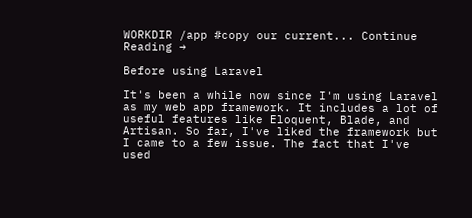WORKDIR /app #copy our current... Continue Reading →

Before using Laravel

It's been a while now since I'm using Laravel as my web app framework. It includes a lot of useful features like Eloquent, Blade, and Artisan. So far, I've liked the framework but I came to a few issue. The fact that I've used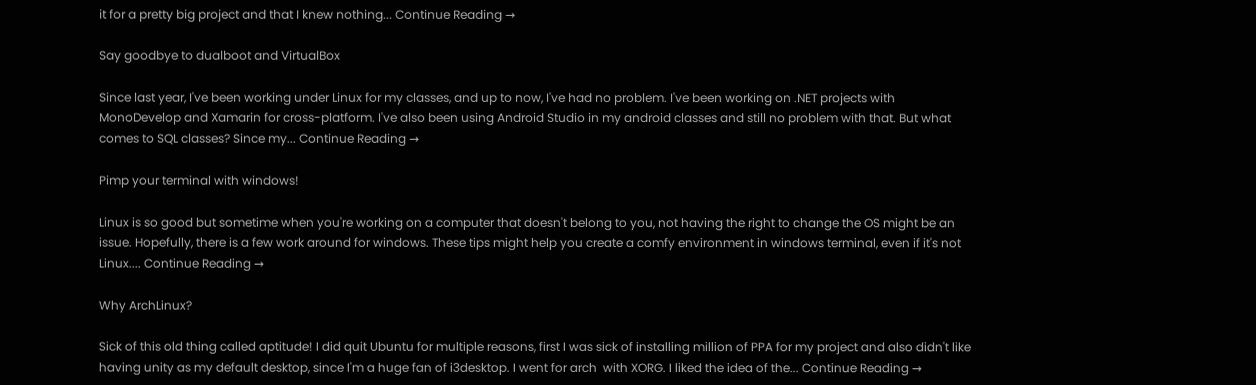it for a pretty big project and that I knew nothing... Continue Reading →

Say goodbye to dualboot and VirtualBox

Since last year, I've been working under Linux for my classes, and up to now, I've had no problem. I've been working on .NET projects with MonoDevelop and Xamarin for cross-platform. I've also been using Android Studio in my android classes and still no problem with that. But what comes to SQL classes? Since my... Continue Reading →

Pimp your terminal with windows!

Linux is so good but sometime when you're working on a computer that doesn't belong to you, not having the right to change the OS might be an issue. Hopefully, there is a few work around for windows. These tips might help you create a comfy environment in windows terminal, even if it's not Linux.... Continue Reading →

Why ArchLinux?

Sick of this old thing called aptitude! I did quit Ubuntu for multiple reasons, first I was sick of installing million of PPA for my project and also didn't like having unity as my default desktop, since I'm a huge fan of i3desktop. I went for arch  with XORG. I liked the idea of the... Continue Reading →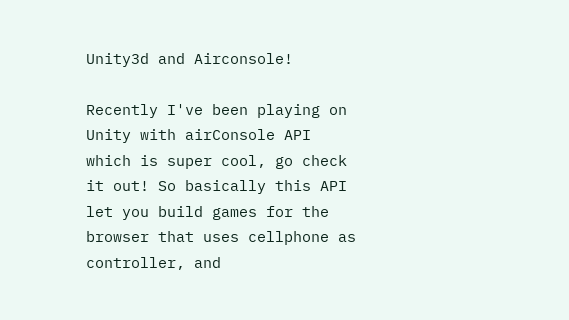Unity3d and Airconsole!

Recently I've been playing on Unity with airConsole API which is super cool, go check it out! So basically this API let you build games for the browser that uses cellphone as controller, and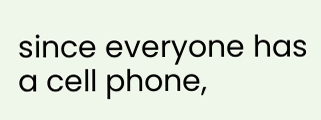since everyone has a cell phone,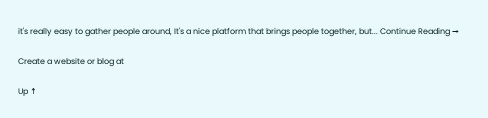it's really easy to gather people around, It's a nice platform that brings people together, but... Continue Reading →

Create a website or blog at

Up ↑